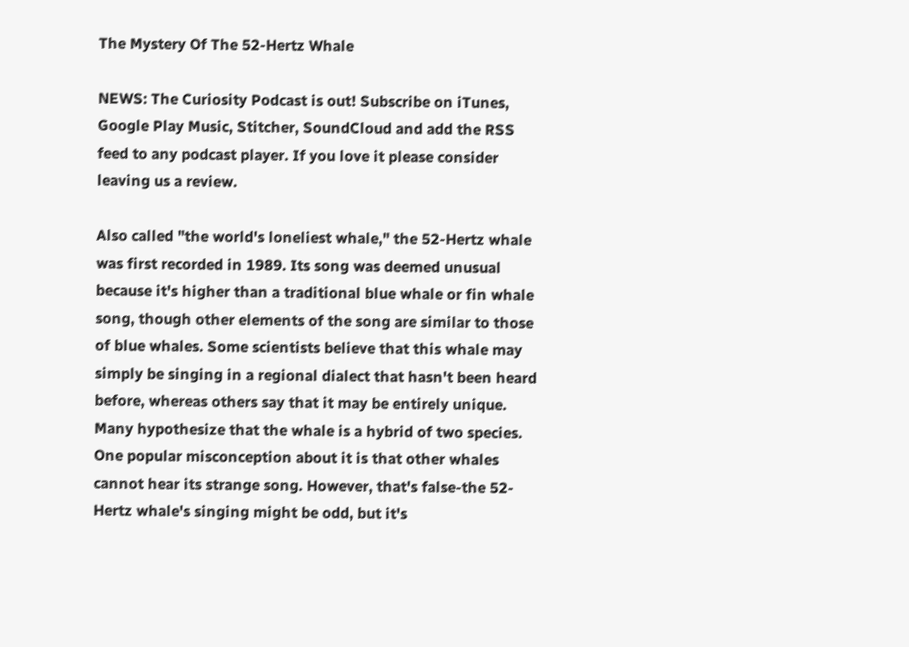The Mystery Of The 52-Hertz Whale

NEWS: The Curiosity Podcast is out! Subscribe on iTunes, Google Play Music, Stitcher, SoundCloud and add the RSS feed to any podcast player. If you love it please consider leaving us a review.

Also called "the world's loneliest whale," the 52-Hertz whale was first recorded in 1989. Its song was deemed unusual because it's higher than a traditional blue whale or fin whale song, though other elements of the song are similar to those of blue whales. Some scientists believe that this whale may simply be singing in a regional dialect that hasn't been heard before, whereas others say that it may be entirely unique. Many hypothesize that the whale is a hybrid of two species. One popular misconception about it is that other whales cannot hear its strange song. However, that's false-the 52-Hertz whale's singing might be odd, but it's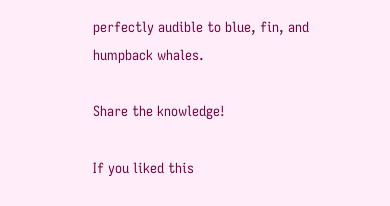perfectly audible to blue, fin, and humpback whales.

Share the knowledge!

If you liked this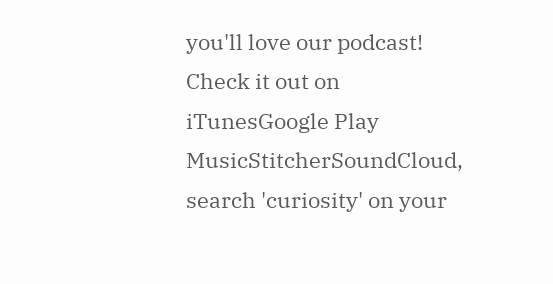you'll love our podcast! Check it out on iTunesGoogle Play MusicStitcherSoundCloud, search 'curiosity' on your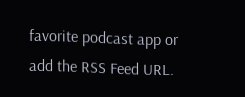favorite podcast app or add the RSS Feed URL.